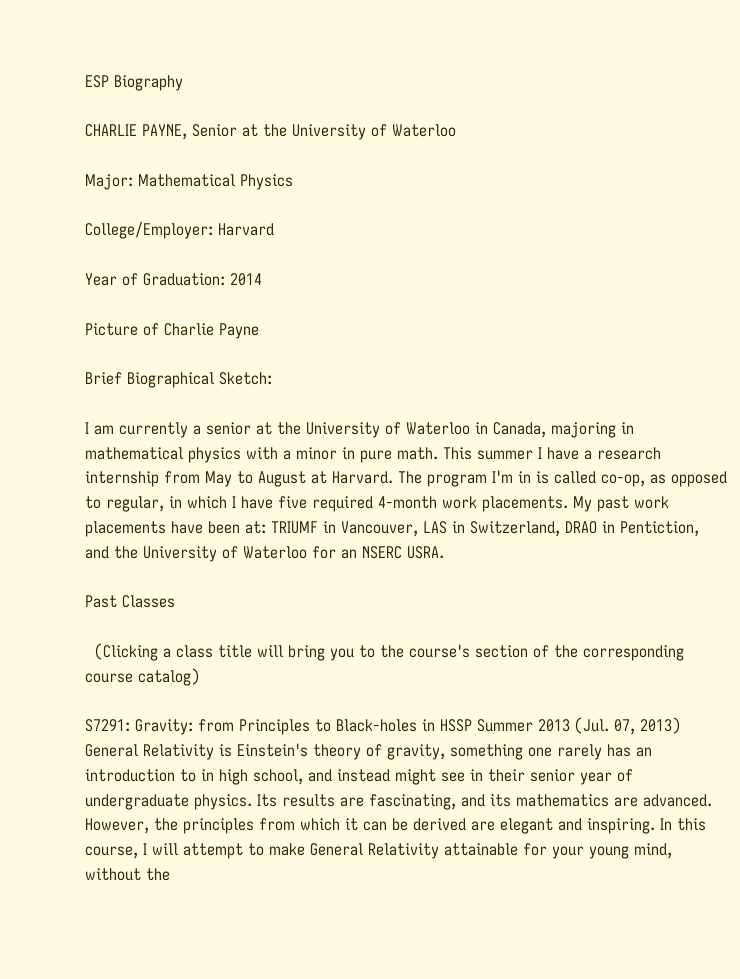ESP Biography

CHARLIE PAYNE, Senior at the University of Waterloo

Major: Mathematical Physics

College/Employer: Harvard

Year of Graduation: 2014

Picture of Charlie Payne

Brief Biographical Sketch:

I am currently a senior at the University of Waterloo in Canada, majoring in mathematical physics with a minor in pure math. This summer I have a research internship from May to August at Harvard. The program I'm in is called co-op, as opposed to regular, in which I have five required 4-month work placements. My past work placements have been at: TRIUMF in Vancouver, LAS in Switzerland, DRAO in Pentiction, and the University of Waterloo for an NSERC USRA.

Past Classes

  (Clicking a class title will bring you to the course's section of the corresponding course catalog)

S7291: Gravity: from Principles to Black-holes in HSSP Summer 2013 (Jul. 07, 2013)
General Relativity is Einstein's theory of gravity, something one rarely has an introduction to in high school, and instead might see in their senior year of undergraduate physics. Its results are fascinating, and its mathematics are advanced. However, the principles from which it can be derived are elegant and inspiring. In this course, I will attempt to make General Relativity attainable for your young mind, without the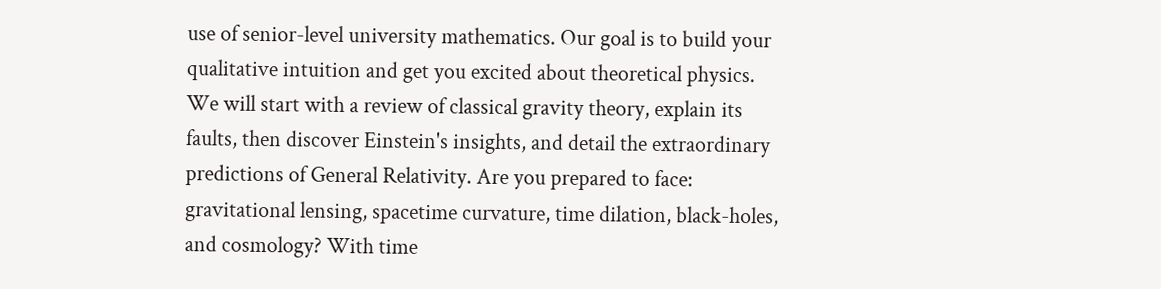use of senior-level university mathematics. Our goal is to build your qualitative intuition and get you excited about theoretical physics. We will start with a review of classical gravity theory, explain its faults, then discover Einstein's insights, and detail the extraordinary predictions of General Relativity. Are you prepared to face: gravitational lensing, spacetime curvature, time dilation, black-holes, and cosmology? With time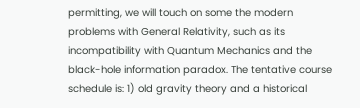permitting, we will touch on some the modern problems with General Relativity, such as its incompatibility with Quantum Mechanics and the black-hole information paradox. The tentative course schedule is: 1) old gravity theory and a historical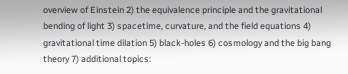overview of Einstein 2) the equivalence principle and the gravitational bending of light 3) spacetime, curvature, and the field equations 4) gravitational time dilation 5) black-holes 6) cosmology and the big bang theory 7) additional topics: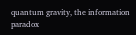quantum gravity, the information paradox